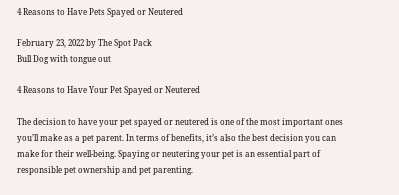4 Reasons to Have Pets Spayed or Neutered

February 23, 2022 by The Spot Pack
Bull Dog with tongue out

4 Reasons to Have Your Pet Spayed or Neutered

The decision to have your pet spayed or neutered is one of the most important ones you’ll make as a pet parent. In terms of benefits, it’s also the best decision you can make for their well-being. Spaying or neutering your pet is an essential part of responsible pet ownership and pet parenting.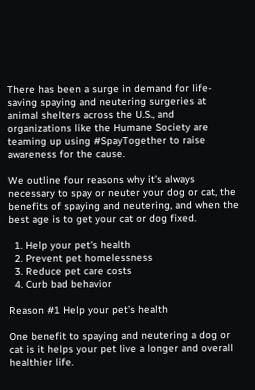There has been a surge in demand for life-saving spaying and neutering surgeries at animal shelters across the U.S., and organizations like the Humane Society are teaming up using #SpayTogether to raise awareness for the cause.

We outline four reasons why it’s always necessary to spay or neuter your dog or cat, the benefits of spaying and neutering, and when the best age is to get your cat or dog fixed.

  1. Help your pet's health
  2. Prevent pet homelessness
  3. Reduce pet care costs
  4. Curb bad behavior

Reason #1 Help your pet’s health

One benefit to spaying and neutering a dog or cat is it helps your pet live a longer and overall healthier life.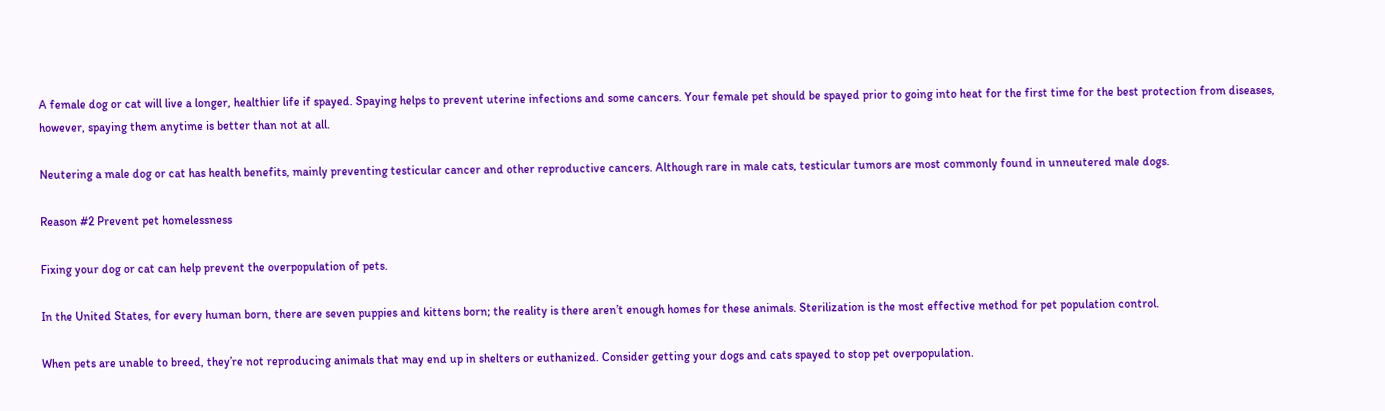A female dog or cat will live a longer, healthier life if spayed. Spaying helps to prevent uterine infections and some cancers. Your female pet should be spayed prior to going into heat for the first time for the best protection from diseases, however, spaying them anytime is better than not at all.

Neutering a male dog or cat has health benefits, mainly preventing testicular cancer and other reproductive cancers. Although rare in male cats, testicular tumors are most commonly found in unneutered male dogs.

Reason #2 Prevent pet homelessness

Fixing your dog or cat can help prevent the overpopulation of pets.

In the United States, for every human born, there are seven puppies and kittens born; the reality is there aren’t enough homes for these animals. Sterilization is the most effective method for pet population control.

When pets are unable to breed, they’re not reproducing animals that may end up in shelters or euthanized. Consider getting your dogs and cats spayed to stop pet overpopulation.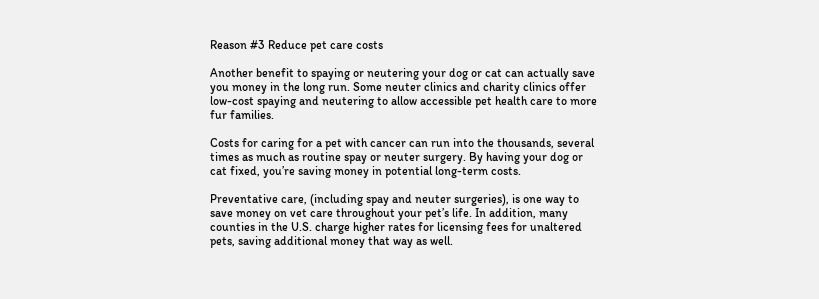Reason #3 Reduce pet care costs

Another benefit to spaying or neutering your dog or cat can actually save you money in the long run. Some neuter clinics and charity clinics offer low-cost spaying and neutering to allow accessible pet health care to more fur families.

Costs for caring for a pet with cancer can run into the thousands, several times as much as routine spay or neuter surgery. By having your dog or cat fixed, you’re saving money in potential long-term costs.

Preventative care, (including spay and neuter surgeries), is one way to save money on vet care throughout your pet’s life. In addition, many counties in the U.S. charge higher rates for licensing fees for unaltered pets, saving additional money that way as well.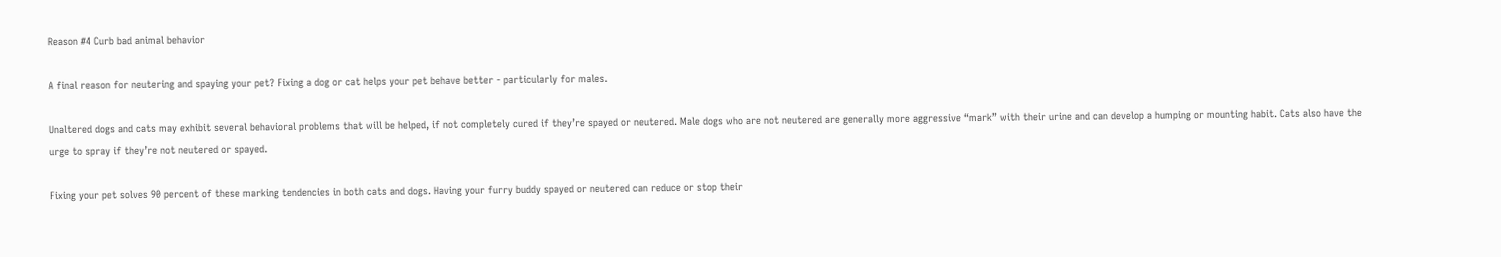Reason #4 Curb bad animal behavior

A final reason for neutering and spaying your pet? Fixing a dog or cat helps your pet behave better - particularly for males.

Unaltered dogs and cats may exhibit several behavioral problems that will be helped, if not completely cured if they’re spayed or neutered. Male dogs who are not neutered are generally more aggressive “mark” with their urine and can develop a humping or mounting habit. Cats also have the urge to spray if they’re not neutered or spayed.

Fixing your pet solves 90 percent of these marking tendencies in both cats and dogs. Having your furry buddy spayed or neutered can reduce or stop their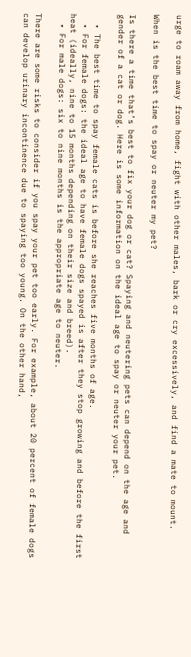urge to roam away from home, fight with other males, bark or cry excessively, and find a mate to mount.

When is the best time to spay or neuter my pet?

Is there a time that’s best to fix your dog or cat? Spaying and neutering pets can depend on the age and gender of a cat or dog. Here is some information on the ideal age to spay or neuter your pet.

  • The best time to spay female cats is before she reaches five months of age.
  • For female dogs: the ideal age to have female dogs spayed is after they stop growing and before the first heat (ideally, nine to 15 months depending on their size and breed).
  • For male dogs: six to nine months is the appropriate age to neuter.

There are some risks to consider if you spay your pet too early. For example, about 20 percent of female dogs can develop urinary incontinence due to spaying too young. On the other hand,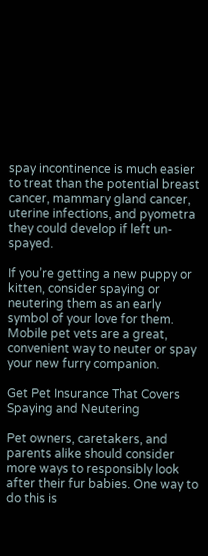spay incontinence is much easier to treat than the potential breast cancer, mammary gland cancer, uterine infections, and pyometra they could develop if left un-spayed.

If you’re getting a new puppy or kitten, consider spaying or neutering them as an early symbol of your love for them. Mobile pet vets are a great, convenient way to neuter or spay your new furry companion.

Get Pet Insurance That Covers Spaying and Neutering

Pet owners, caretakers, and parents alike should consider more ways to responsibly look after their fur babies. One way to do this is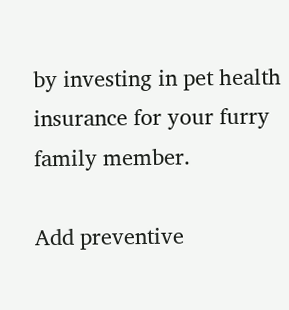by investing in pet health insurance for your furry family member.

Add preventive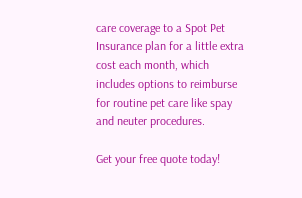care coverage to a Spot Pet Insurance plan for a little extra cost each month, which includes options to reimburse for routine pet care like spay and neuter procedures.

Get your free quote today!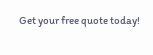Get your free quote today!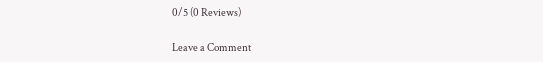0/5 (0 Reviews)

Leave a Comment